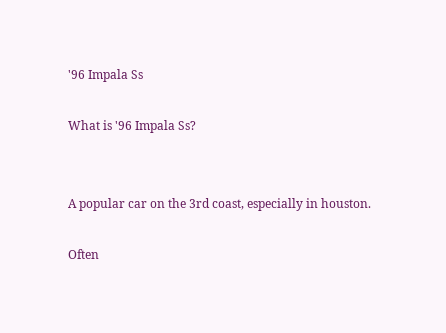'96 Impala Ss

What is '96 Impala Ss?


A popular car on the 3rd coast, especially in houston.

Often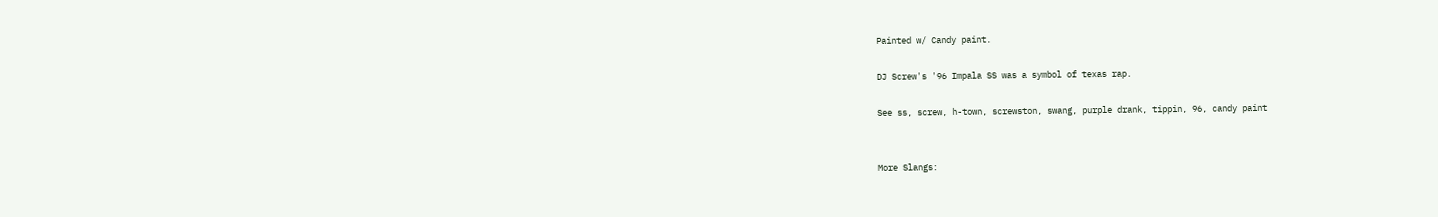Painted w/ Candy paint.

DJ Screw's '96 Impala SS was a symbol of texas rap.

See ss, screw, h-town, screwston, swang, purple drank, tippin, 96, candy paint


More Slangs: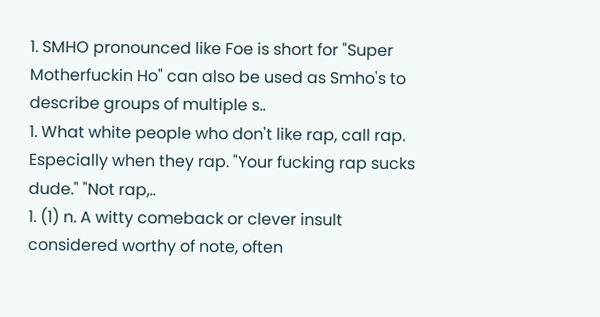1. SMHO pronounced like Foe is short for "Super Motherfuckin Ho" can also be used as Smho's to describe groups of multiple s..
1. What white people who don't like rap, call rap. Especially when they rap. "Your fucking rap sucks dude." "Not rap,..
1. (1) n. A witty comeback or clever insult considered worthy of note, often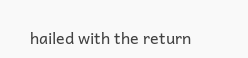hailed with the return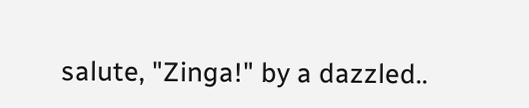salute, "Zinga!" by a dazzled..